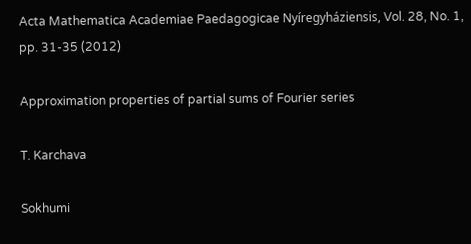Acta Mathematica Academiae Paedagogicae Nyíregyháziensis, Vol. 28, No. 1, pp. 31-35 (2012)

Approximation properties of partial sums of Fourier series

T. Karchava

Sokhumi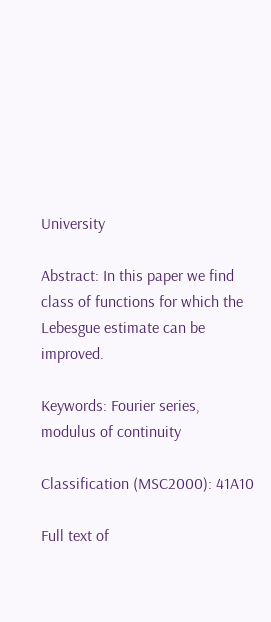University

Abstract: In this paper we find class of functions for which the Lebesgue estimate can be improved.

Keywords: Fourier series, modulus of continuity

Classification (MSC2000): 41A10

Full text of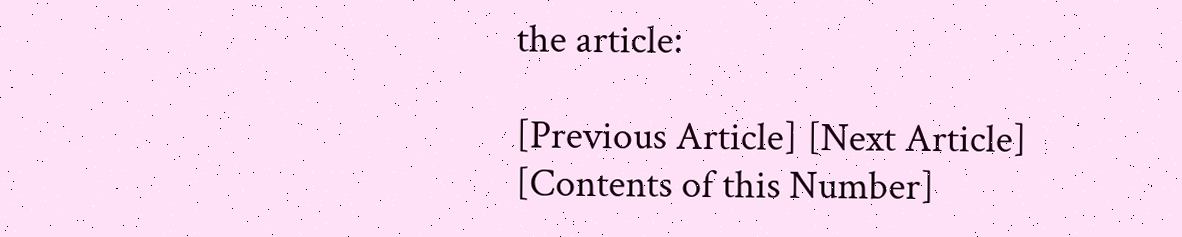the article:

[Previous Article] [Next Article] [Contents of this Number]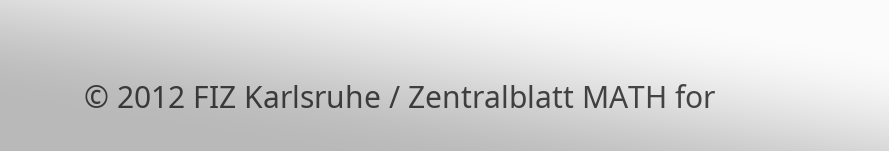© 2012 FIZ Karlsruhe / Zentralblatt MATH for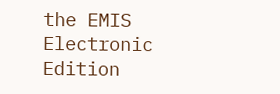the EMIS Electronic Edition